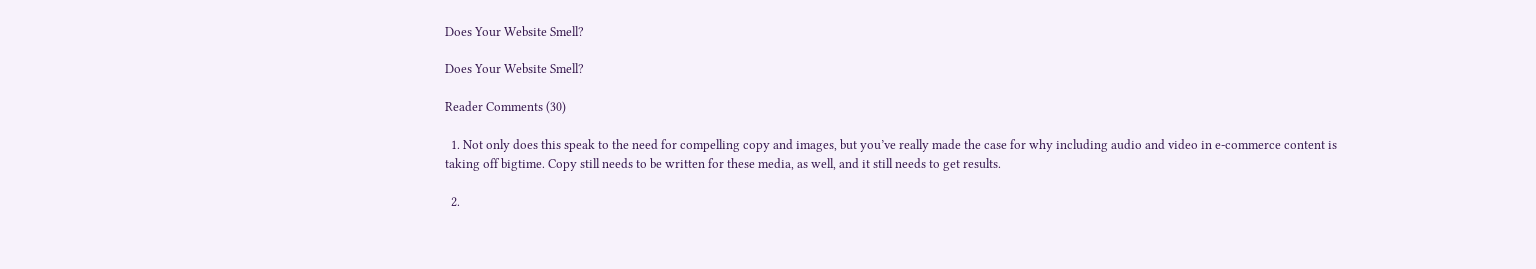Does Your Website Smell?

Does Your Website Smell?

Reader Comments (30)

  1. Not only does this speak to the need for compelling copy and images, but you’ve really made the case for why including audio and video in e-commerce content is taking off bigtime. Copy still needs to be written for these media, as well, and it still needs to get results.

  2.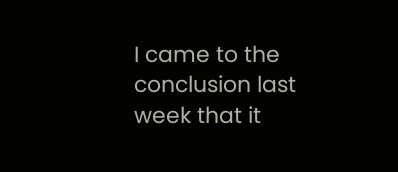I came to the conclusion last week that it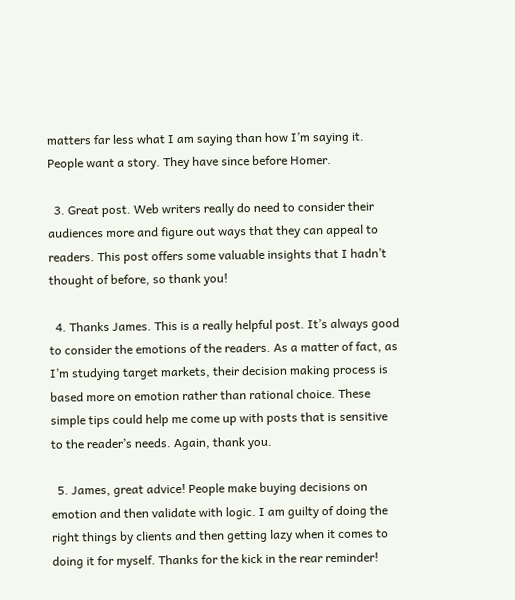matters far less what I am saying than how I’m saying it. People want a story. They have since before Homer.

  3. Great post. Web writers really do need to consider their audiences more and figure out ways that they can appeal to readers. This post offers some valuable insights that I hadn’t thought of before, so thank you!

  4. Thanks James. This is a really helpful post. It’s always good to consider the emotions of the readers. As a matter of fact, as I’m studying target markets, their decision making process is based more on emotion rather than rational choice. These simple tips could help me come up with posts that is sensitive to the reader’s needs. Again, thank you.

  5. James, great advice! People make buying decisions on emotion and then validate with logic. I am guilty of doing the right things by clients and then getting lazy when it comes to doing it for myself. Thanks for the kick in the rear reminder!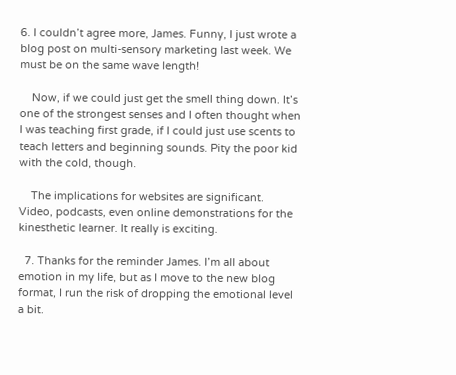6. I couldn’t agree more, James. Funny, I just wrote a blog post on multi-sensory marketing last week. We must be on the same wave length!

    Now, if we could just get the smell thing down. It’s one of the strongest senses and I often thought when I was teaching first grade, if I could just use scents to teach letters and beginning sounds. Pity the poor kid with the cold, though.

    The implications for websites are significant. Video, podcasts, even online demonstrations for the kinesthetic learner. It really is exciting.

  7. Thanks for the reminder James. I’m all about emotion in my life, but as I move to the new blog format, I run the risk of dropping the emotional level a bit.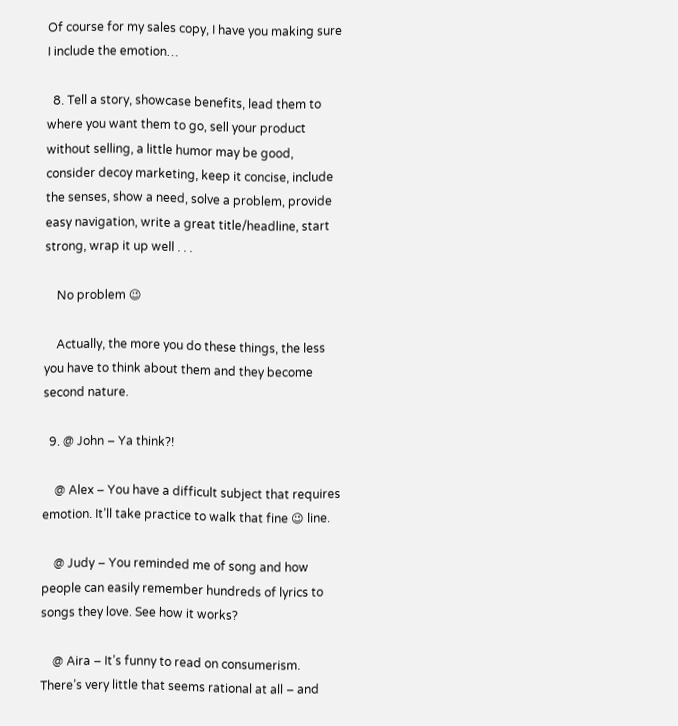Of course for my sales copy, I have you making sure I include the emotion…

  8. Tell a story, showcase benefits, lead them to where you want them to go, sell your product without selling, a little humor may be good, consider decoy marketing, keep it concise, include the senses, show a need, solve a problem, provide easy navigation, write a great title/headline, start strong, wrap it up well . . .

    No problem 😉

    Actually, the more you do these things, the less you have to think about them and they become second nature.

  9. @ John – Ya think?!

    @ Alex – You have a difficult subject that requires emotion. It’ll take practice to walk that fine 😉 line.

    @ Judy – You reminded me of song and how people can easily remember hundreds of lyrics to songs they love. See how it works?

    @ Aira – It’s funny to read on consumerism. There’s very little that seems rational at all – and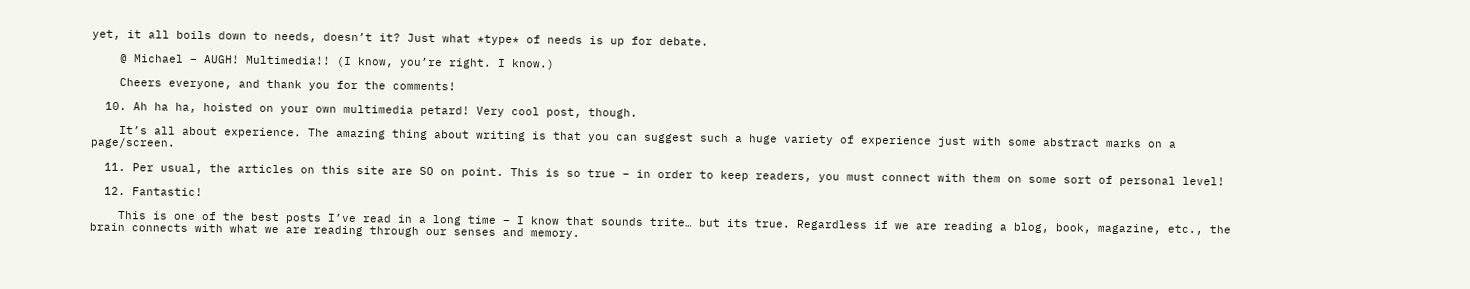yet, it all boils down to needs, doesn’t it? Just what *type* of needs is up for debate.

    @ Michael – AUGH! Multimedia!! (I know, you’re right. I know.)

    Cheers everyone, and thank you for the comments!

  10. Ah ha ha, hoisted on your own multimedia petard! Very cool post, though.

    It’s all about experience. The amazing thing about writing is that you can suggest such a huge variety of experience just with some abstract marks on a page/screen.

  11. Per usual, the articles on this site are SO on point. This is so true – in order to keep readers, you must connect with them on some sort of personal level!

  12. Fantastic!

    This is one of the best posts I’ve read in a long time – I know that sounds trite… but its true. Regardless if we are reading a blog, book, magazine, etc., the brain connects with what we are reading through our senses and memory.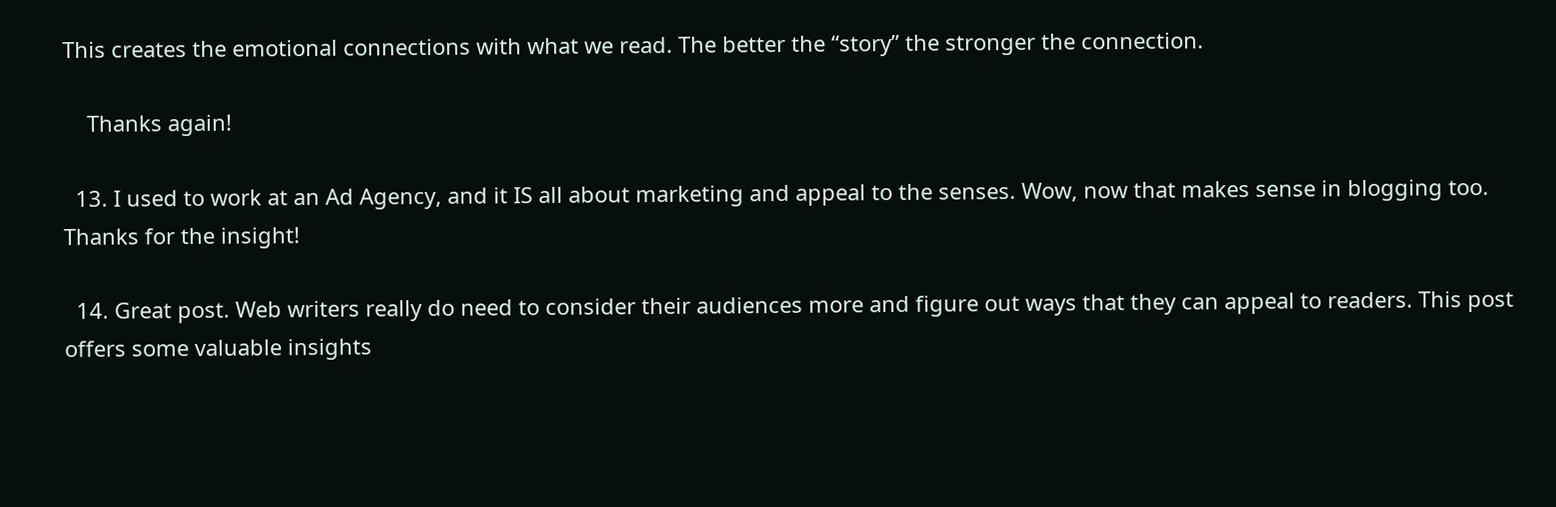This creates the emotional connections with what we read. The better the “story” the stronger the connection.

    Thanks again!

  13. I used to work at an Ad Agency, and it IS all about marketing and appeal to the senses. Wow, now that makes sense in blogging too. Thanks for the insight!

  14. Great post. Web writers really do need to consider their audiences more and figure out ways that they can appeal to readers. This post offers some valuable insights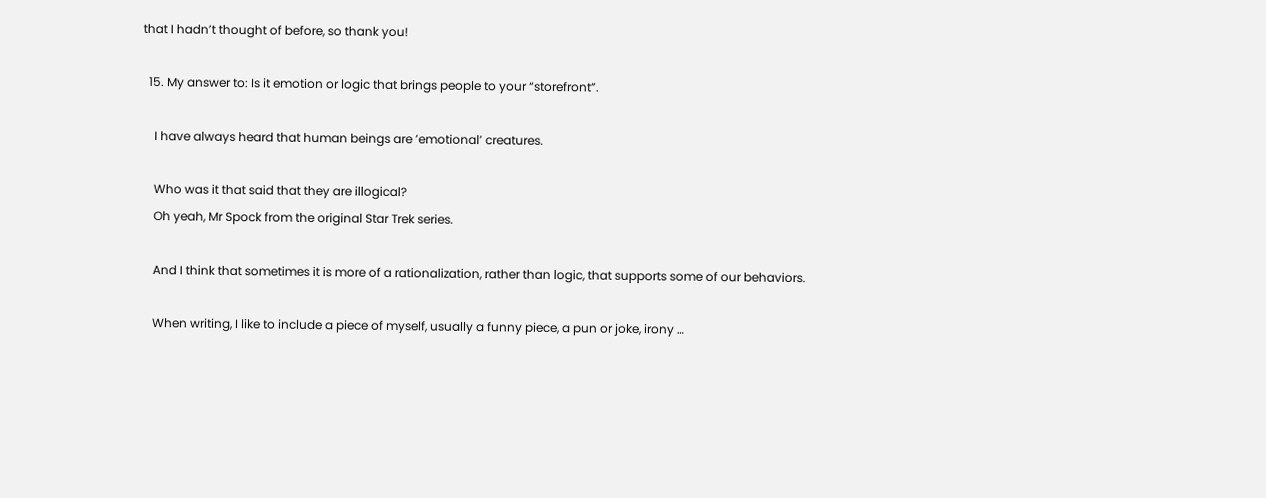that I hadn’t thought of before, so thank you!

  15. My answer to: Is it emotion or logic that brings people to your “storefront”.

    I have always heard that human beings are ’emotional’ creatures.

    Who was it that said that they are illogical?
    Oh yeah, Mr Spock from the original Star Trek series.

    And I think that sometimes it is more of a rationalization, rather than logic, that supports some of our behaviors.

    When writing, I like to include a piece of myself, usually a funny piece, a pun or joke, irony …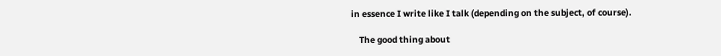in essence I write like I talk (depending on the subject, of course).

    The good thing about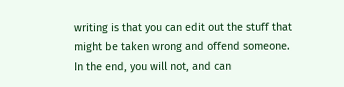writing is that you can edit out the stuff that might be taken wrong and offend someone. In the end, you will not, and can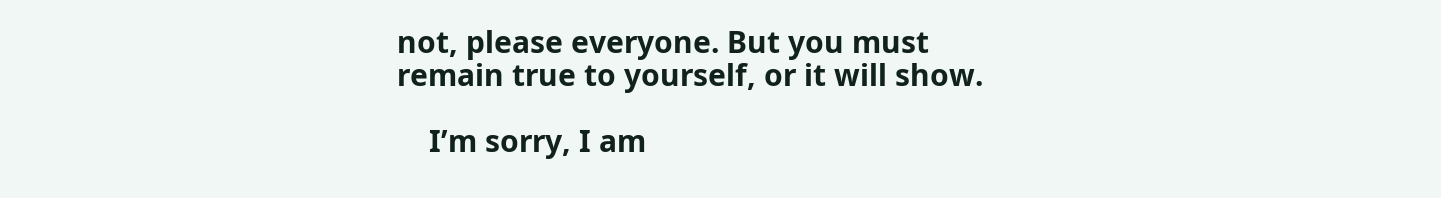not, please everyone. But you must remain true to yourself, or it will show.

    I’m sorry, I am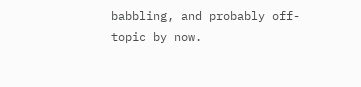babbling, and probably off-topic by now.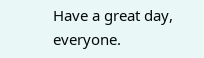Have a great day, everyone.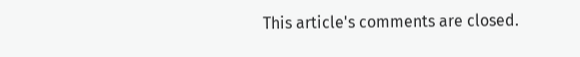This article's comments are closed.